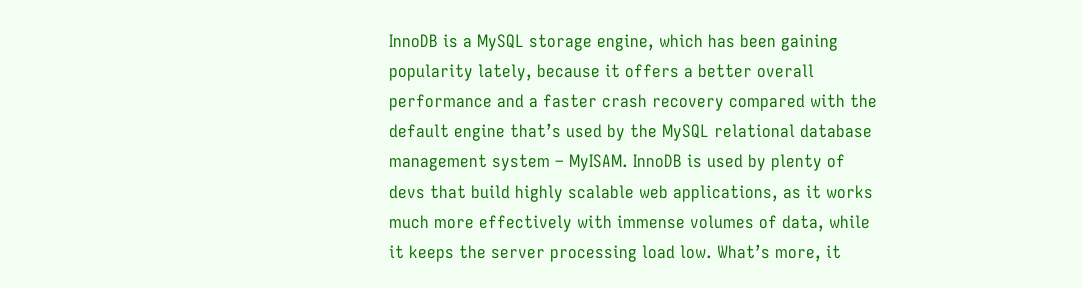InnoDB is a MySQL storage engine, which has been gaining popularity lately, because it offers a better overall performance and a faster crash recovery compared with the default engine that’s used by the MySQL relational database management system – MyISAM. InnoDB is used by plenty of devs that build highly scalable web applications, as it works much more effectively with immense volumes of data, while it keeps the server processing load low. What’s more, it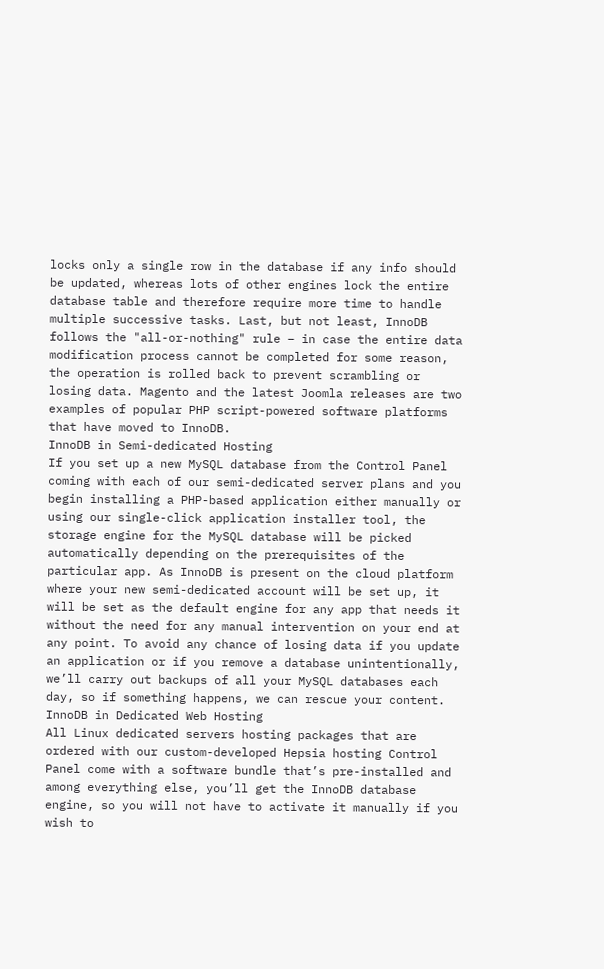locks only a single row in the database if any info should be updated, whereas lots of other engines lock the entire database table and therefore require more time to handle multiple successive tasks. Last, but not least, InnoDB follows the "all-or-nothing" rule – in case the entire data modification process cannot be completed for some reason, the operation is rolled back to prevent scrambling or losing data. Magento and the latest Joomla releases are two examples of popular PHP script-powered software platforms that have moved to InnoDB.
InnoDB in Semi-dedicated Hosting
If you set up a new MySQL database from the Control Panel coming with each of our semi-dedicated server plans and you begin installing a PHP-based application either manually or using our single-click application installer tool, the storage engine for the MySQL database will be picked automatically depending on the prerequisites of the particular app. As InnoDB is present on the cloud platform where your new semi-dedicated account will be set up, it will be set as the default engine for any app that needs it without the need for any manual intervention on your end at any point. To avoid any chance of losing data if you update an application or if you remove a database unintentionally, we’ll carry out backups of all your MySQL databases each day, so if something happens, we can rescue your content.
InnoDB in Dedicated Web Hosting
All Linux dedicated servers hosting packages that are ordered with our custom-developed Hepsia hosting Control Panel come with a software bundle that’s pre-installed and among everything else, you’ll get the InnoDB database engine, so you will not have to activate it manually if you wish to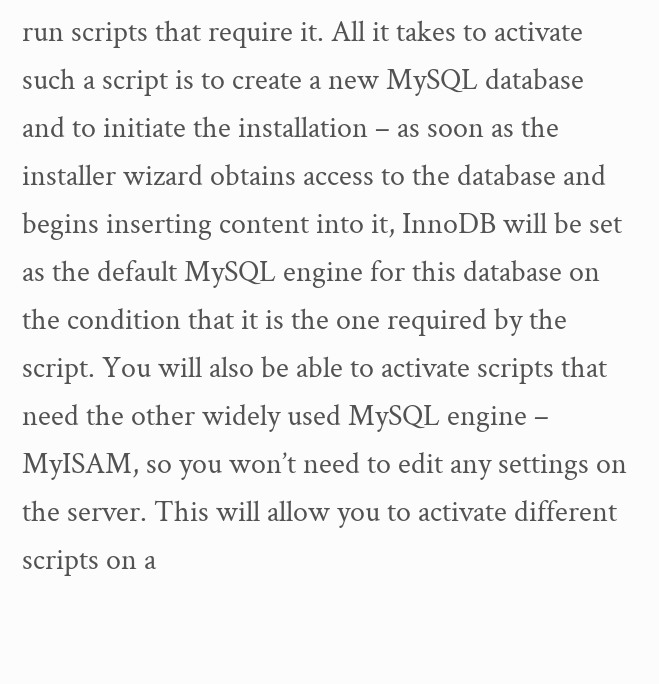run scripts that require it. All it takes to activate such a script is to create a new MySQL database and to initiate the installation – as soon as the installer wizard obtains access to the database and begins inserting content into it, InnoDB will be set as the default MySQL engine for this database on the condition that it is the one required by the script. You will also be able to activate scripts that need the other widely used MySQL engine – MyISAM, so you won’t need to edit any settings on the server. This will allow you to activate different scripts on a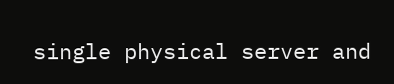single physical server and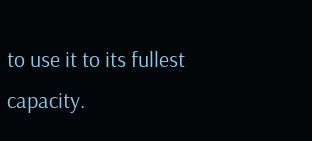to use it to its fullest capacity.